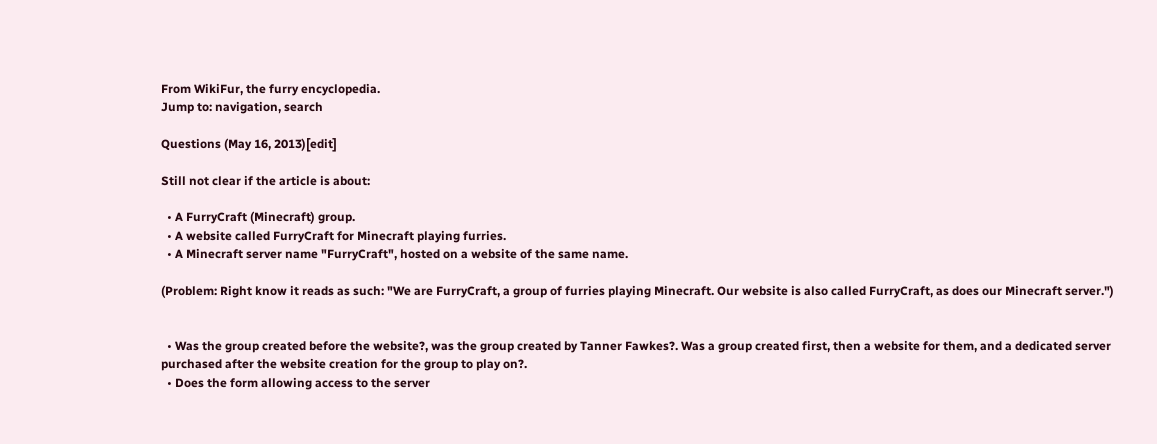From WikiFur, the furry encyclopedia.
Jump to: navigation, search

Questions (May 16, 2013)[edit]

Still not clear if the article is about:

  • A FurryCraft (Minecraft) group.
  • A website called FurryCraft for Minecraft playing furries.
  • A Minecraft server name "FurryCraft", hosted on a website of the same name.

(Problem: Right know it reads as such: "We are FurryCraft, a group of furries playing Minecraft. Our website is also called FurryCraft, as does our Minecraft server.")


  • Was the group created before the website?, was the group created by Tanner Fawkes?. Was a group created first, then a website for them, and a dedicated server purchased after the website creation for the group to play on?.
  • Does the form allowing access to the server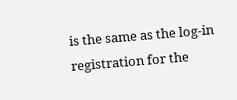is the same as the log-in registration for the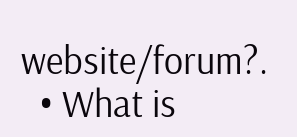website/forum?.
  • What is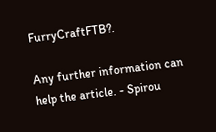FurryCraftFTB?.

Any further information can help the article. - Spirou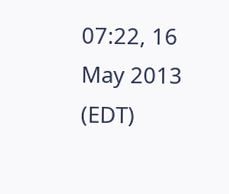07:22, 16 May 2013 (EDT)